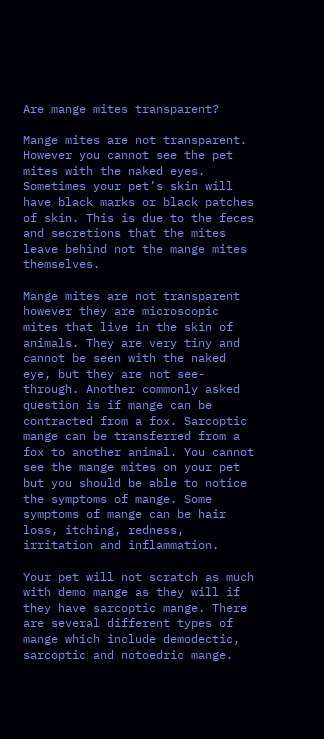Are mange mites transparent?

Mange mites are not transparent. However you cannot see the pet mites with the naked eyes. Sometimes your pet’s skin will have black marks or black patches of skin. This is due to the feces and secretions that the mites leave behind not the mange mites themselves.

Mange mites are not transparent however they are microscopic mites that live in the skin of animals. They are very tiny and cannot be seen with the naked eye, but they are not see-through. Another commonly asked question is if mange can be contracted from a fox. Sarcoptic mange can be transferred from a fox to another animal. You cannot see the mange mites on your pet but you should be able to notice the symptoms of mange. Some symptoms of mange can be hair loss, itching, redness, irritation and inflammation.

Your pet will not scratch as much with demo mange as they will if they have sarcoptic mange. There are several different types of mange which include demodectic, sarcoptic and notoedric mange.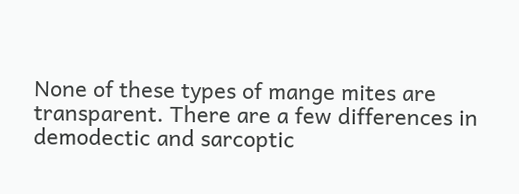None of these types of mange mites are transparent. There are a few differences in demodectic and sarcoptic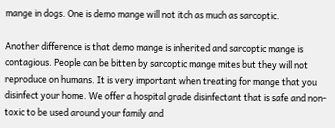mange in dogs. One is demo mange will not itch as much as sarcoptic.

Another difference is that demo mange is inherited and sarcoptic mange is contagious. People can be bitten by sarcoptic mange mites but they will not reproduce on humans. It is very important when treating for mange that you disinfect your home. We offer a hospital grade disinfectant that is safe and non-toxic to be used around your family and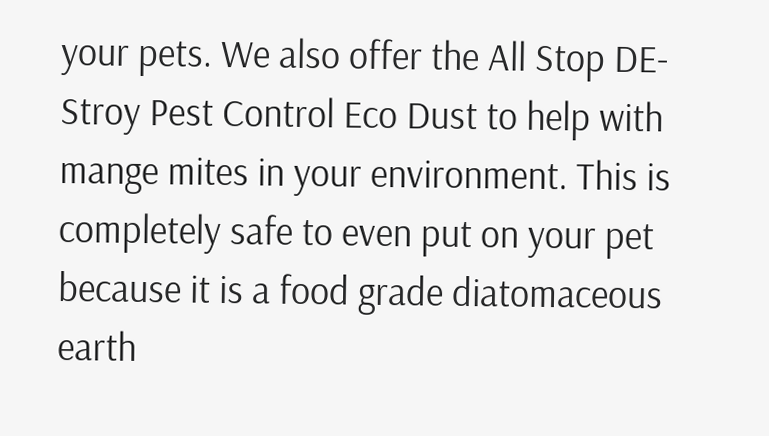your pets. We also offer the All Stop DE-Stroy Pest Control Eco Dust to help with mange mites in your environment. This is completely safe to even put on your pet because it is a food grade diatomaceous earth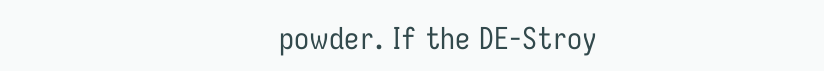powder. If the DE-Stroy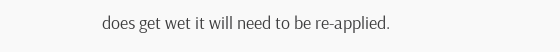does get wet it will need to be re-applied.